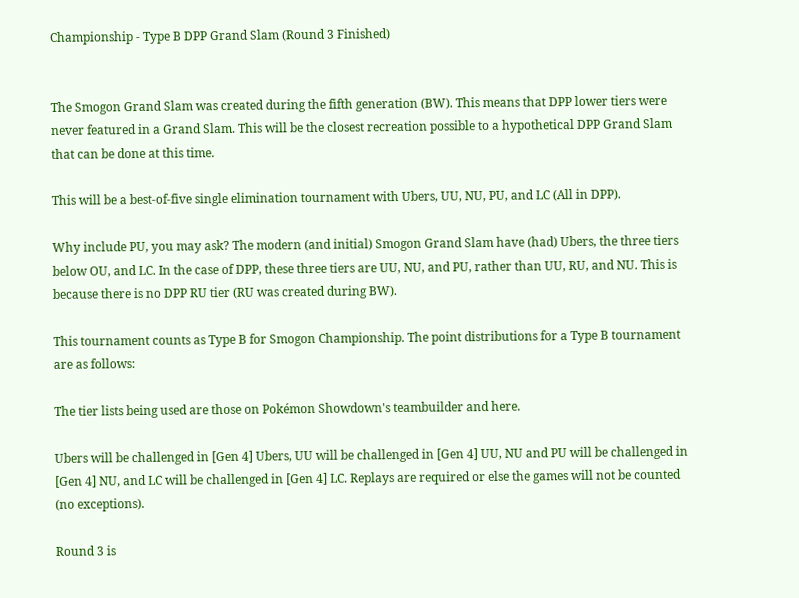Championship - Type B DPP Grand Slam (Round 3 Finished)


The Smogon Grand Slam was created during the fifth generation (BW). This means that DPP lower tiers were never featured in a Grand Slam. This will be the closest recreation possible to a hypothetical DPP Grand Slam that can be done at this time.

This will be a best-of-five single elimination tournament with Ubers, UU, NU, PU, and LC (All in DPP).

Why include PU, you may ask? The modern (and initial) Smogon Grand Slam have (had) Ubers, the three tiers below OU, and LC. In the case of DPP, these three tiers are UU, NU, and PU, rather than UU, RU, and NU. This is because there is no DPP RU tier (RU was created during BW).

This tournament counts as Type B for Smogon Championship. The point distributions for a Type B tournament are as follows:

The tier lists being used are those on Pokémon Showdown's teambuilder and here.

Ubers will be challenged in [Gen 4] Ubers, UU will be challenged in [Gen 4] UU, NU and PU will be challenged in [Gen 4] NU, and LC will be challenged in [Gen 4] LC. Replays are required or else the games will not be counted (no exceptions).

Round 3 is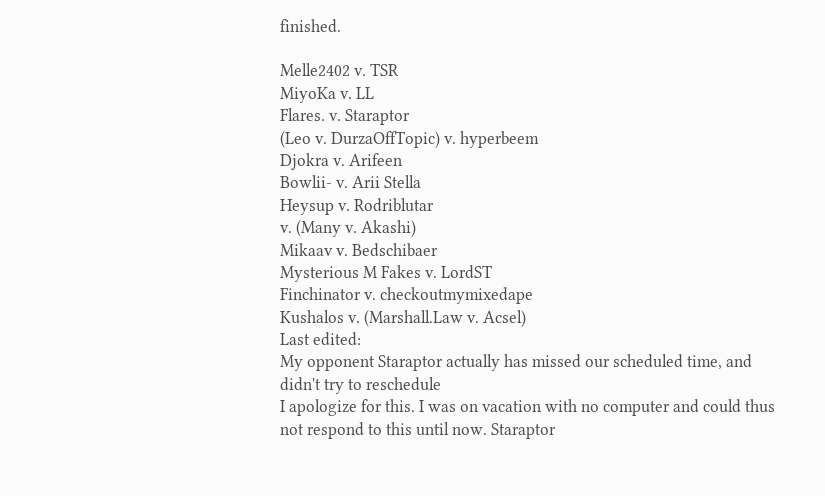finished.

Melle2402 v. TSR
MiyoKa v. LL
Flares. v. Staraptor
(Leo v. DurzaOffTopic) v. hyperbeem
Djokra v. Arifeen
Bowlii- v. Arii Stella
Heysup v. Rodriblutar
v. (Many v. Akashi)
Mikaav v. Bedschibaer
Mysterious M Fakes v. LordST
Finchinator v. checkoutmymixedape
Kushalos v. (Marshall.Law v. Acsel)
Last edited:
My opponent Staraptor actually has missed our scheduled time, and didn't try to reschedule
I apologize for this. I was on vacation with no computer and could thus not respond to this until now. Staraptor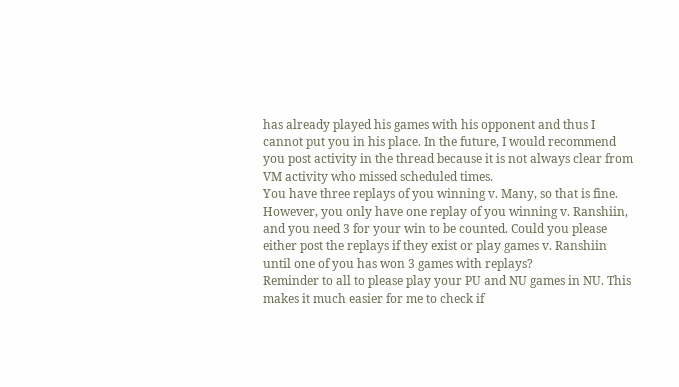has already played his games with his opponent and thus I cannot put you in his place. In the future, I would recommend you post activity in the thread because it is not always clear from VM activity who missed scheduled times.
You have three replays of you winning v. Many, so that is fine. However, you only have one replay of you winning v. Ranshiin, and you need 3 for your win to be counted. Could you please either post the replays if they exist or play games v. Ranshiin until one of you has won 3 games with replays?
Reminder to all to please play your PU and NU games in NU. This makes it much easier for me to check if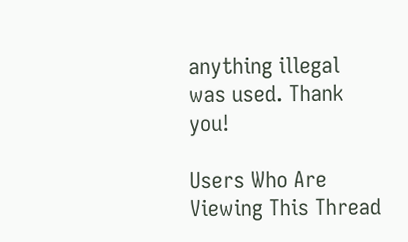anything illegal was used. Thank you!

Users Who Are Viewing This Thread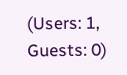(Users: 1, Guests: 0)